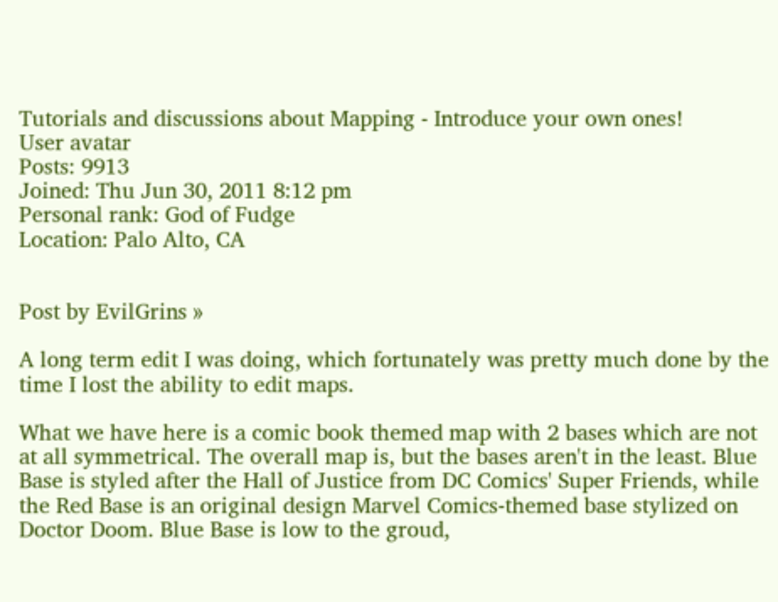Tutorials and discussions about Mapping - Introduce your own ones!
User avatar
Posts: 9913
Joined: Thu Jun 30, 2011 8:12 pm
Personal rank: God of Fudge
Location: Palo Alto, CA


Post by EvilGrins »

A long term edit I was doing, which fortunately was pretty much done by the time I lost the ability to edit maps.

What we have here is a comic book themed map with 2 bases which are not at all symmetrical. The overall map is, but the bases aren't in the least. Blue Base is styled after the Hall of Justice from DC Comics' Super Friends, while the Red Base is an original design Marvel Comics-themed base stylized on Doctor Doom. Blue Base is low to the groud,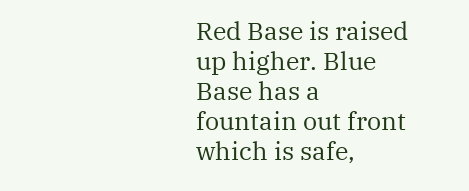Red Base is raised up higher. Blue Base has a fountain out front which is safe,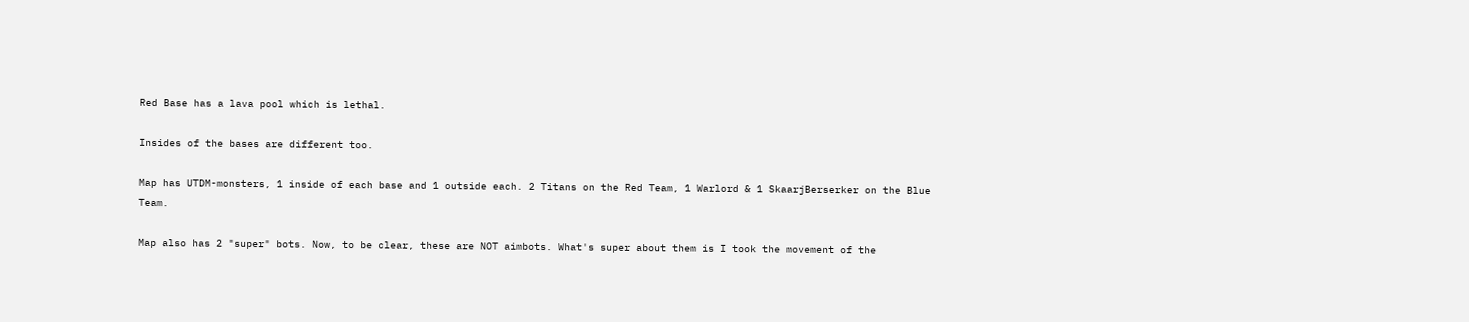Red Base has a lava pool which is lethal.

Insides of the bases are different too.

Map has UTDM-monsters, 1 inside of each base and 1 outside each. 2 Titans on the Red Team, 1 Warlord & 1 SkaarjBerserker on the Blue Team.

Map also has 2 "super" bots. Now, to be clear, these are NOT aimbots. What's super about them is I took the movement of the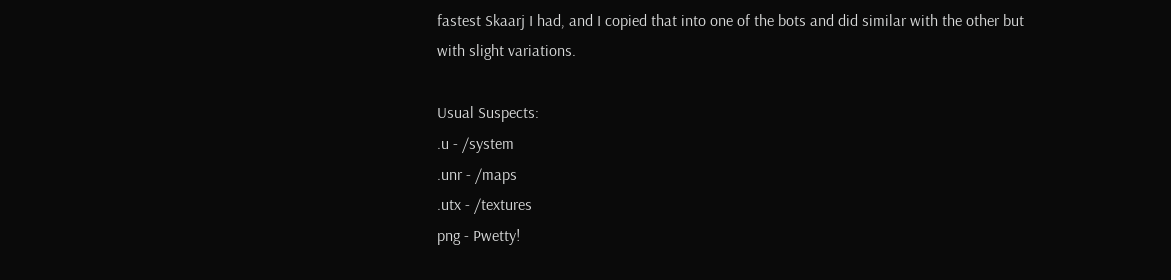fastest Skaarj I had, and I copied that into one of the bots and did similar with the other but with slight variations.

Usual Suspects:
.u - /system
.unr - /maps
.utx - /textures
png - Pwetty!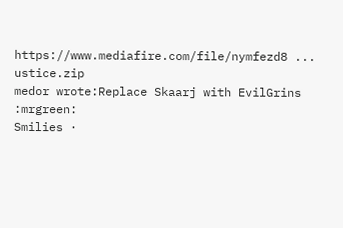https://www.mediafire.com/file/nymfezd8 ... ustice.zip
medor wrote:Replace Skaarj with EvilGrins :mrgreen:
Smilies ·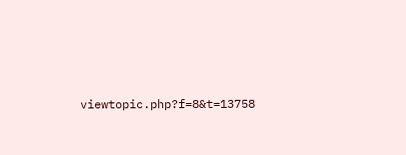viewtopic.php?f=8&t=13758